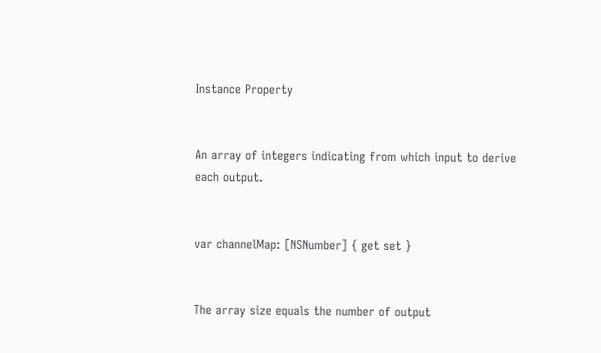Instance Property


An array of integers indicating from which input to derive each output.


var channelMap: [NSNumber] { get set }


The array size equals the number of output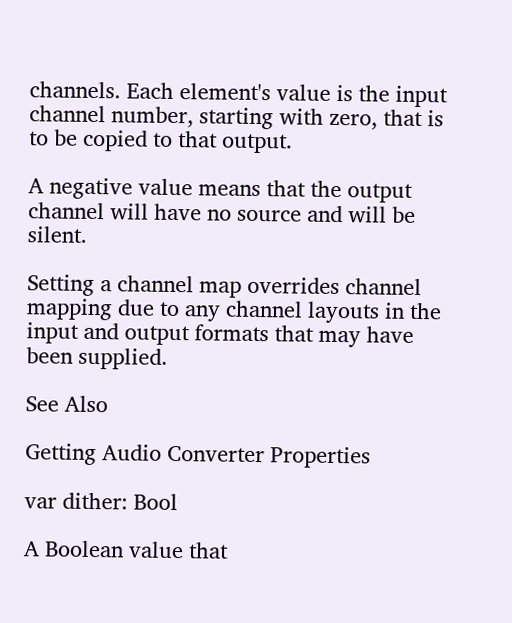channels. Each element's value is the input channel number, starting with zero, that is to be copied to that output.

A negative value means that the output channel will have no source and will be silent.

Setting a channel map overrides channel mapping due to any channel layouts in the input and output formats that may have been supplied.

See Also

Getting Audio Converter Properties

var dither: Bool

A Boolean value that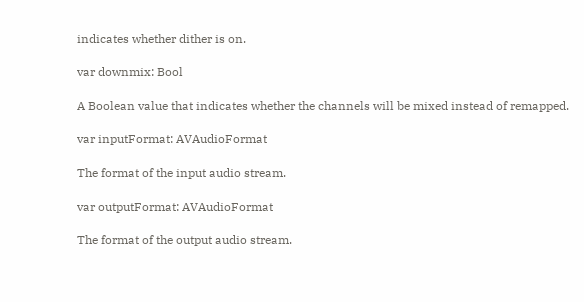indicates whether dither is on.

var downmix: Bool

A Boolean value that indicates whether the channels will be mixed instead of remapped.

var inputFormat: AVAudioFormat

The format of the input audio stream.

var outputFormat: AVAudioFormat

The format of the output audio stream.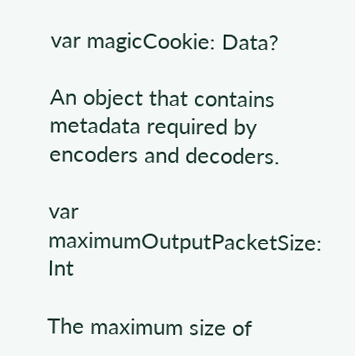var magicCookie: Data?

An object that contains metadata required by encoders and decoders.

var maximumOutputPacketSize: Int

The maximum size of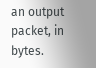an output packet, in bytes.